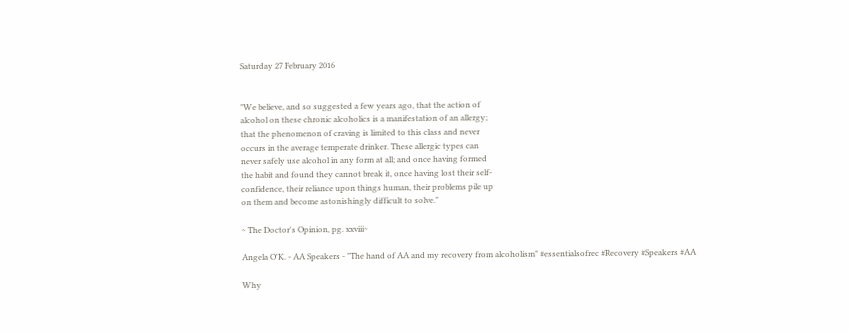Saturday 27 February 2016


"We believe, and so suggested a few years ago, that the action of
alcohol on these chronic alcoholics is a manifestation of an allergy;
that the phenomenon of craving is limited to this class and never
occurs in the average temperate drinker. These allergic types can
never safely use alcohol in any form at all; and once having formed
the habit and found they cannot break it, once having lost their self-
confidence, their reliance upon things human, their problems pile up
on them and become astonishingly difficult to solve."

~ The Doctor's Opinion, pg. xxviii~

Angela O'K. - AA Speakers - "The hand of AA and my recovery from alcoholism" #essentialsofrec #Recovery #Speakers #AA

Why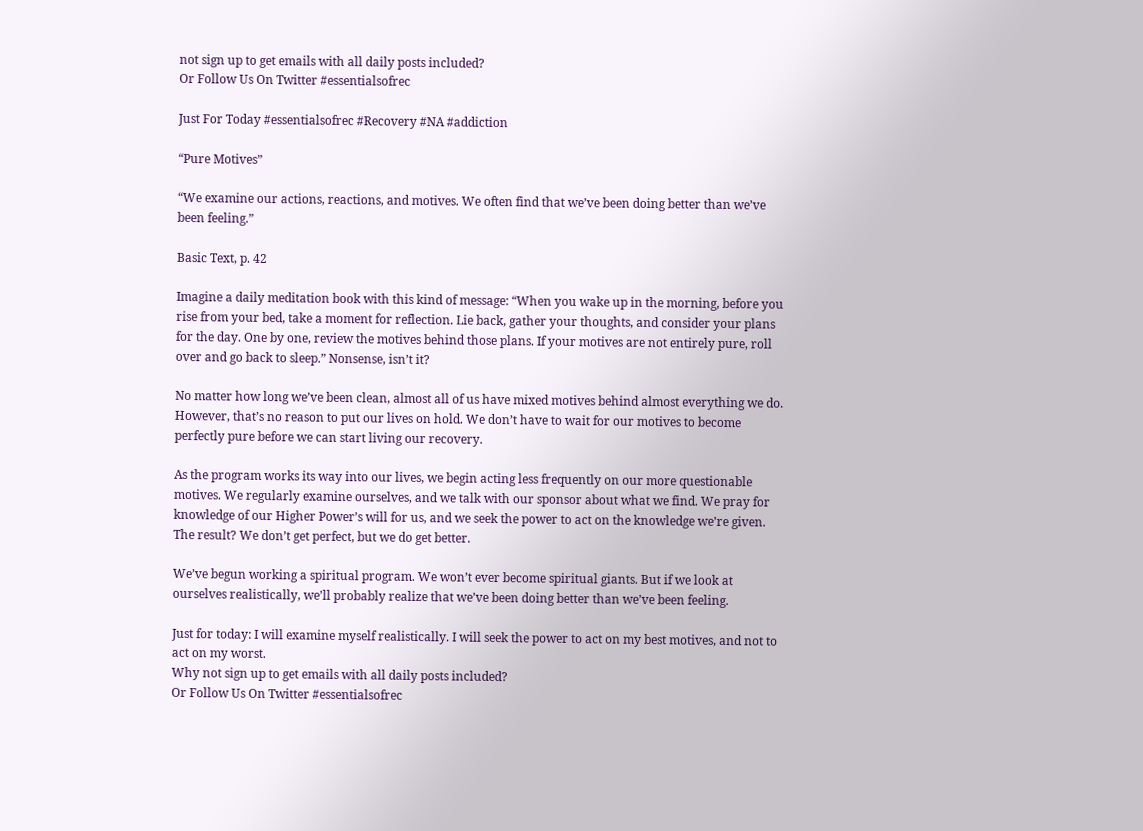not sign up to get emails with all daily posts included?
Or Follow Us On Twitter #essentialsofrec

Just For Today #essentialsofrec #Recovery #NA #addiction

“Pure Motives”

“We examine our actions, reactions, and motives. We often find that we’ve been doing better than we’ve been feeling.”

Basic Text, p. 42

Imagine a daily meditation book with this kind of message: “When you wake up in the morning, before you rise from your bed, take a moment for reflection. Lie back, gather your thoughts, and consider your plans for the day. One by one, review the motives behind those plans. If your motives are not entirely pure, roll over and go back to sleep.” Nonsense, isn’t it?

No matter how long we’ve been clean, almost all of us have mixed motives behind almost everything we do. However, that’s no reason to put our lives on hold. We don’t have to wait for our motives to become perfectly pure before we can start living our recovery.

As the program works its way into our lives, we begin acting less frequently on our more questionable motives. We regularly examine ourselves, and we talk with our sponsor about what we find. We pray for knowledge of our Higher Power’s will for us, and we seek the power to act on the knowledge we’re given. The result? We don’t get perfect, but we do get better.

We’ve begun working a spiritual program. We won’t ever become spiritual giants. But if we look at ourselves realistically, we’ll probably realize that we’ve been doing better than we’ve been feeling.

Just for today: I will examine myself realistically. I will seek the power to act on my best motives, and not to act on my worst.
Why not sign up to get emails with all daily posts included?
Or Follow Us On Twitter #essentialsofrec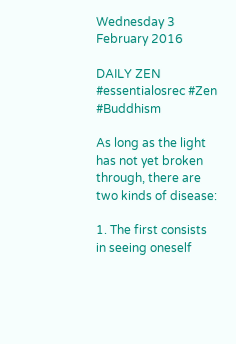Wednesday 3 February 2016

DAILY ZEN #essentialosrec #Zen #Buddhism

As long as the light has not yet broken through, there are two kinds of disease:

1. The first consists in seeing oneself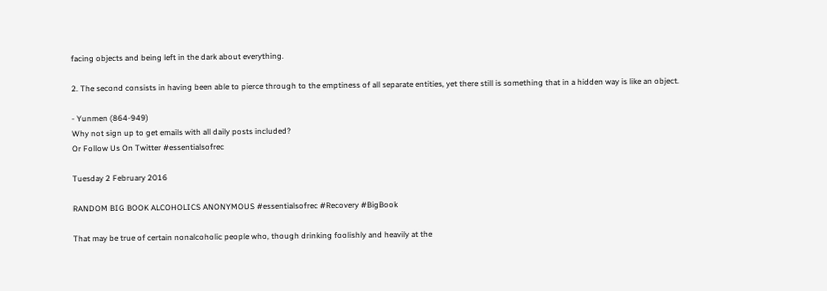facing objects and being left in the dark about everything.

2. The second consists in having been able to pierce through to the emptiness of all separate entities, yet there still is something that in a hidden way is like an object.

- Yunmen (864-949)
Why not sign up to get emails with all daily posts included?
Or Follow Us On Twitter #essentialsofrec

Tuesday 2 February 2016

RANDOM BIG BOOK ALCOHOLICS ANONYMOUS #essentialsofrec #Recovery #BigBook

That may be true of certain nonalcoholic people who, though drinking foolishly and heavily at the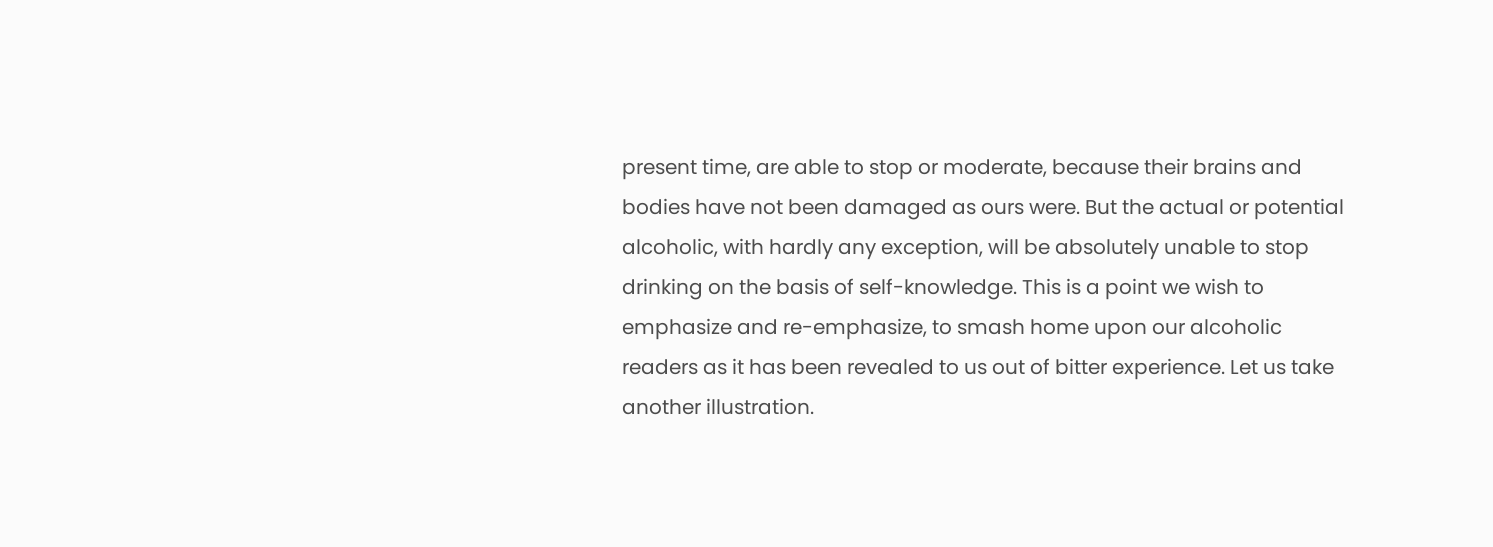present time, are able to stop or moderate, because their brains and bodies have not been damaged as ours were. But the actual or potential alcoholic, with hardly any exception, will be absolutely unable to stop drinking on the basis of self-knowledge. This is a point we wish to emphasize and re-emphasize, to smash home upon our alcoholic readers as it has been revealed to us out of bitter experience. Let us take another illustration.